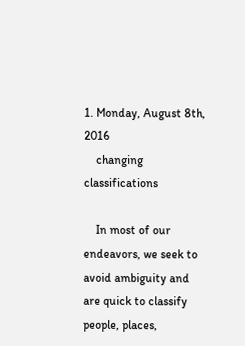1. Monday, August 8th, 2016
    changing classifications

    In most of our endeavors, we seek to avoid ambiguity and are quick to classify people, places,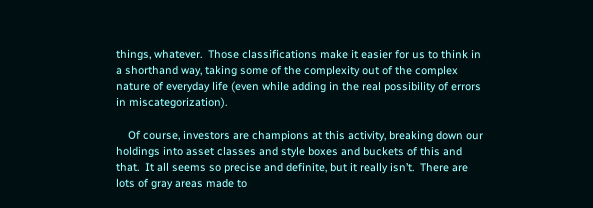things, whatever.  Those classifications make it easier for us to think in a shorthand way, taking some of the complexity out of the complex nature of everyday life (even while adding in the real possibility of errors in miscategorization).

    Of course, investors are champions at this activity, breaking down our holdings into asset classes and style boxes and buckets of this and that.  It all seems so precise and definite, but it really isn’t.  There are lots of gray areas made to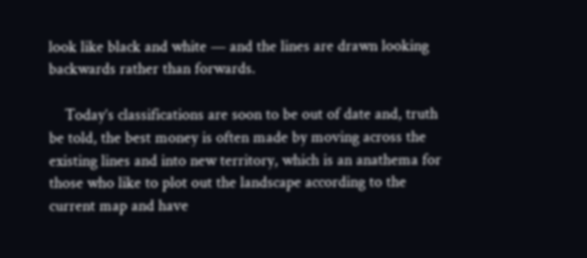look like black and white — and the lines are drawn looking backwards rather than forwards.

    Today’s classifications are soon to be out of date and, truth be told, the best money is often made by moving across the existing lines and into new territory, which is an anathema for those who like to plot out the landscape according to the current map and have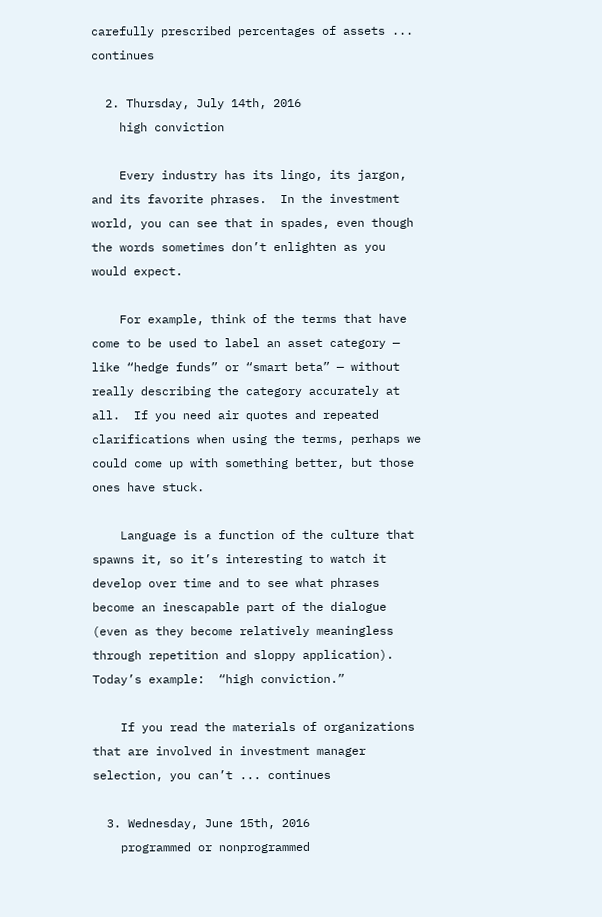carefully prescribed percentages of assets ... continues

  2. Thursday, July 14th, 2016
    high conviction

    Every industry has its lingo, its jargon, and its favorite phrases.  In the investment world, you can see that in spades, even though the words sometimes don’t enlighten as you would expect.

    For example, think of the terms that have come to be used to label an asset category — like “hedge funds” or “smart beta” — without really describing the category accurately at all.  If you need air quotes and repeated clarifications when using the terms, perhaps we could come up with something better, but those ones have stuck.

    Language is a function of the culture that spawns it, so it’s interesting to watch it develop over time and to see what phrases become an inescapable part of the dialogue (even as they become relatively meaningless through repetition and sloppy application).  Today’s example:  “high conviction.”

    If you read the materials of organizations that are involved in investment manager selection, you can’t ... continues

  3. Wednesday, June 15th, 2016
    programmed or nonprogrammed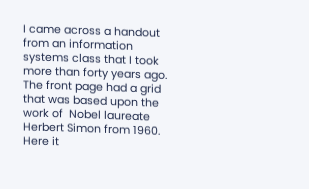I came across a handout from an information systems class that I took more than forty years ago.  The front page had a grid that was based upon the work of  Nobel laureate Herbert Simon from 1960.  Here it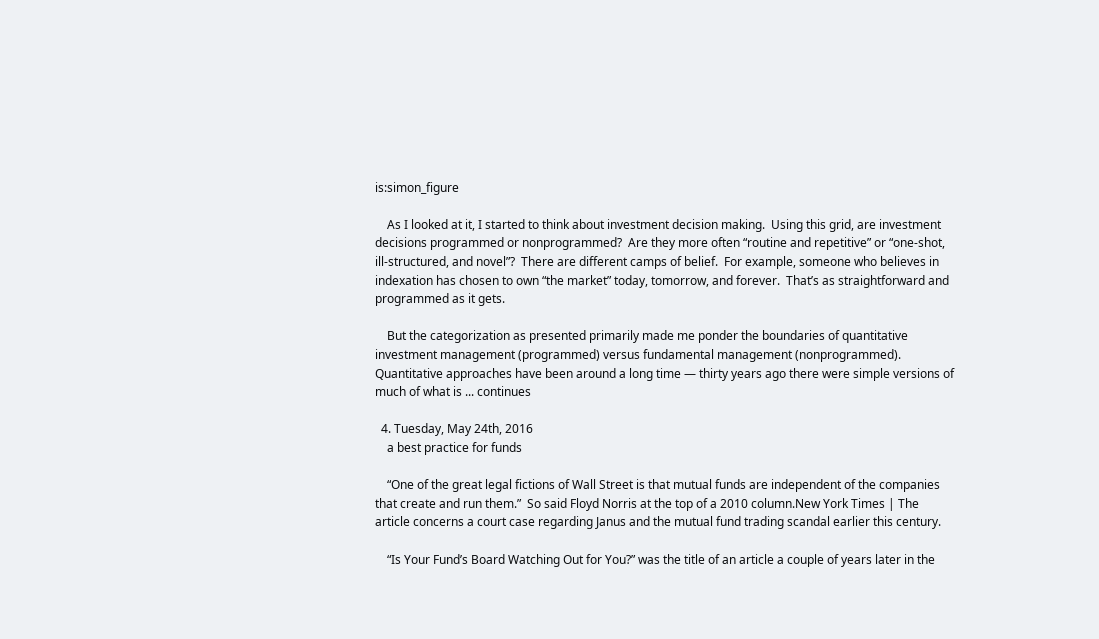is:simon_figure

    As I looked at it, I started to think about investment decision making.  Using this grid, are investment decisions programmed or nonprogrammed?  Are they more often “routine and repetitive” or “one-shot, ill-structured, and novel”?  There are different camps of belief.  For example, someone who believes in indexation has chosen to own “the market” today, tomorrow, and forever.  That’s as straightforward and programmed as it gets.

    But the categorization as presented primarily made me ponder the boundaries of quantitative investment management (programmed) versus fundamental management (nonprogrammed).  Quantitative approaches have been around a long time — thirty years ago there were simple versions of much of what is ... continues

  4. Tuesday, May 24th, 2016
    a best practice for funds

    “One of the great legal fictions of Wall Street is that mutual funds are independent of the companies that create and run them.”  So said Floyd Norris at the top of a 2010 column.New York Times | The article concerns a court case regarding Janus and the mutual fund trading scandal earlier this century.

    “Is Your Fund’s Board Watching Out for You?” was the title of an article a couple of years later in the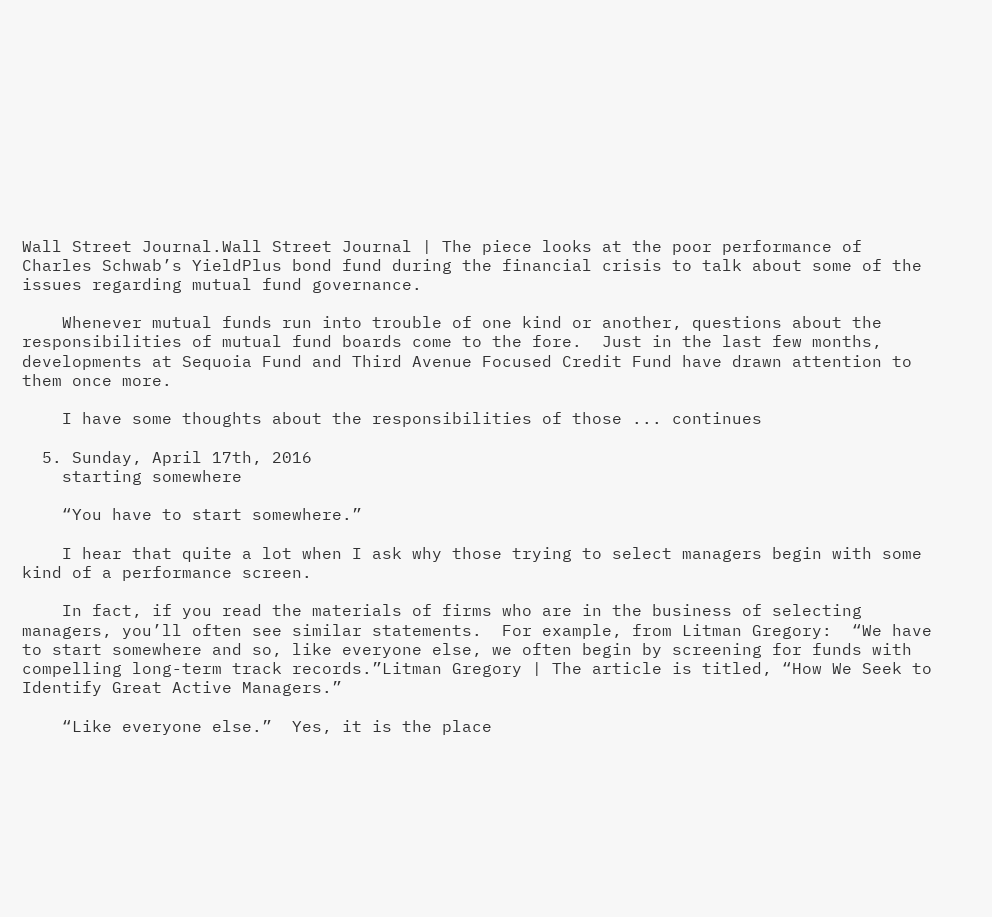Wall Street Journal.Wall Street Journal | The piece looks at the poor performance of Charles Schwab’s YieldPlus bond fund during the financial crisis to talk about some of the issues regarding mutual fund governance.

    Whenever mutual funds run into trouble of one kind or another, questions about the responsibilities of mutual fund boards come to the fore.  Just in the last few months, developments at Sequoia Fund and Third Avenue Focused Credit Fund have drawn attention to them once more.

    I have some thoughts about the responsibilities of those ... continues

  5. Sunday, April 17th, 2016
    starting somewhere

    “You have to start somewhere.”

    I hear that quite a lot when I ask why those trying to select managers begin with some kind of a performance screen.

    In fact, if you read the materials of firms who are in the business of selecting managers, you’ll often see similar statements.  For example, from Litman Gregory:  “We have to start somewhere and so, like everyone else, we often begin by screening for funds with compelling long-term track records.”Litman Gregory | The article is titled, “How We Seek to Identify Great Active Managers.”

    “Like everyone else.”  Yes, it is the place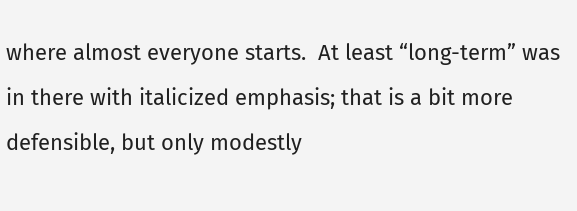where almost everyone starts.  At least “long-term” was in there with italicized emphasis; that is a bit more defensible, but only modestly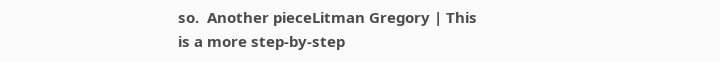so.  Another pieceLitman Gregory | This is a more step-by-step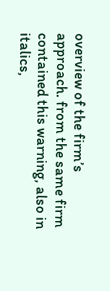overview of the firm’s approach. from the same firm contained this warning, also in italics,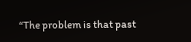“The problem is that past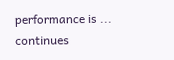performance is ... continues